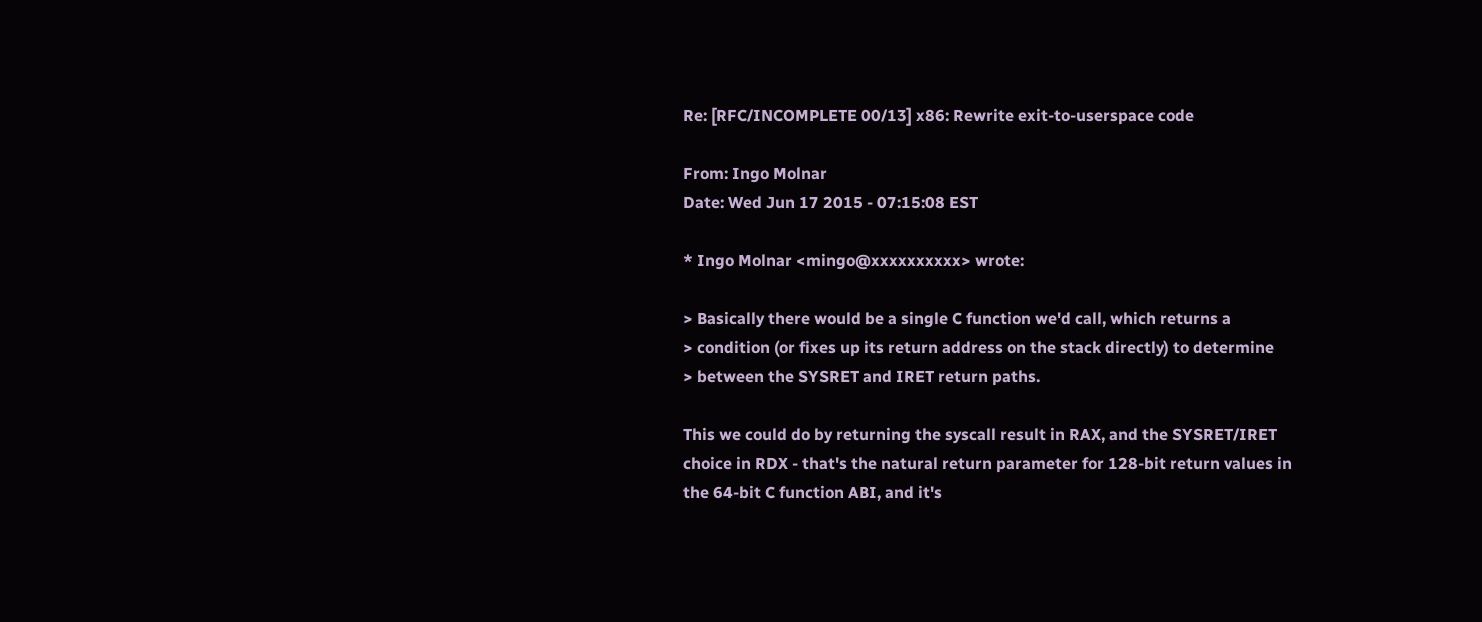Re: [RFC/INCOMPLETE 00/13] x86: Rewrite exit-to-userspace code

From: Ingo Molnar
Date: Wed Jun 17 2015 - 07:15:08 EST

* Ingo Molnar <mingo@xxxxxxxxxx> wrote:

> Basically there would be a single C function we'd call, which returns a
> condition (or fixes up its return address on the stack directly) to determine
> between the SYSRET and IRET return paths.

This we could do by returning the syscall result in RAX, and the SYSRET/IRET
choice in RDX - that's the natural return parameter for 128-bit return values in
the 64-bit C function ABI, and it's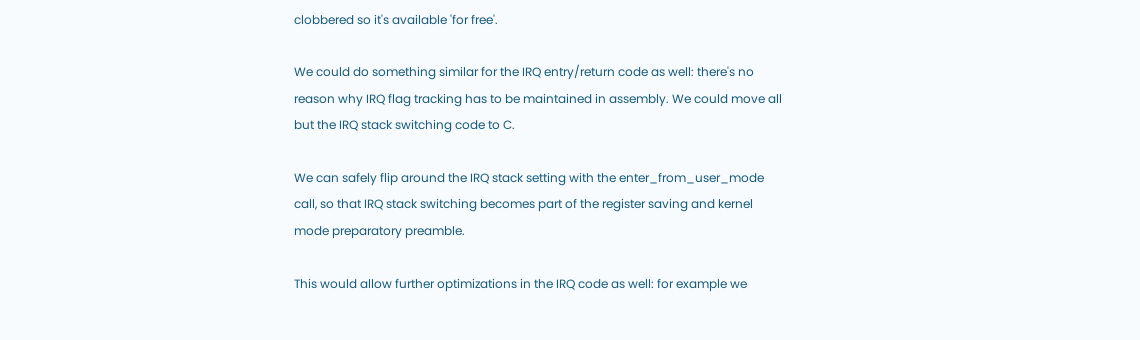clobbered so it's available 'for free'.

We could do something similar for the IRQ entry/return code as well: there's no
reason why IRQ flag tracking has to be maintained in assembly. We could move all
but the IRQ stack switching code to C.

We can safely flip around the IRQ stack setting with the enter_from_user_mode
call, so that IRQ stack switching becomes part of the register saving and kernel
mode preparatory preamble.

This would allow further optimizations in the IRQ code as well: for example we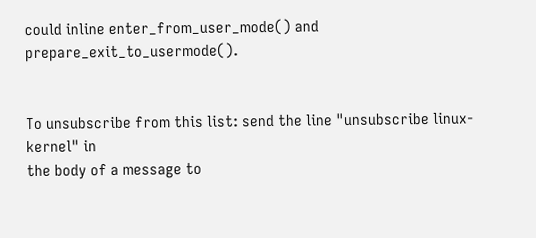could inline enter_from_user_mode() and prepare_exit_to_usermode().


To unsubscribe from this list: send the line "unsubscribe linux-kernel" in
the body of a message to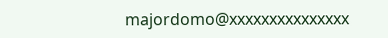majordomo@xxxxxxxxxxxxxxx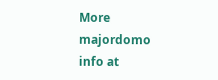More majordomo info at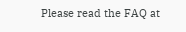Please read the FAQ at